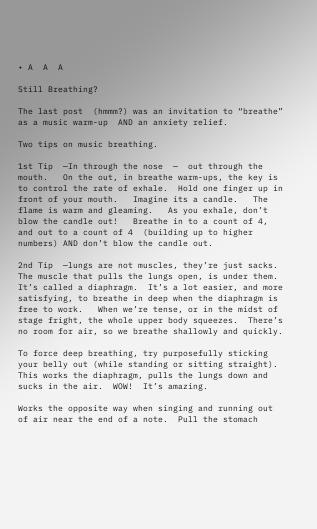• A  A  A

Still Breathing?

The last post  (hmmm?) was an invitation to “breathe” as a music warm-up  AND an anxiety relief.

Two tips on music breathing.

1st Tip  —In through the nose  —  out through the mouth.   On the out, in breathe warm-ups, the key is to control the rate of exhale.  Hold one finger up in front of your mouth.   Imagine its a candle.   The flame is warm and gleaming.   As you exhale, don’t blow the candle out!   Breathe in to a count of 4,  and out to a count of 4  (building up to higher numbers) AND don’t blow the candle out.

2nd Tip  —lungs are not muscles, they’re just sacks.   The muscle that pulls the lungs open, is under them.   It’s called a diaphragm.  It’s a lot easier, and more satisfying, to breathe in deep when the diaphragm is free to work.   When we’re tense, or in the midst of stage fright, the whole upper body squeezes.  There’s no room for air, so we breathe shallowly and quickly.

To force deep breathing, try purposefully sticking your belly out (while standing or sitting straight).  This works the diaphragm, pulls the lungs down and sucks in the air.  WOW!  It’s amazing.

Works the opposite way when singing and running out of air near the end of a note.  Pull the stomach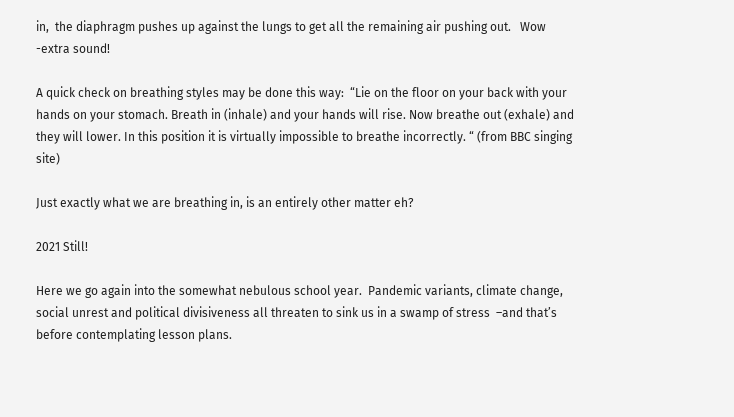in,  the diaphragm pushes up against the lungs to get all the remaining air pushing out.   Wow -extra sound!

A quick check on breathing styles may be done this way:  “Lie on the floor on your back with your hands on your stomach. Breath in (inhale) and your hands will rise. Now breathe out (exhale) and they will lower. In this position it is virtually impossible to breathe incorrectly. “ (from BBC singing site)

Just exactly what we are breathing in, is an entirely other matter eh?

2021 Still!

Here we go again into the somewhat nebulous school year.  Pandemic variants, climate change, social unrest and political divisiveness all threaten to sink us in a swamp of stress  –and that’s before contemplating lesson plans.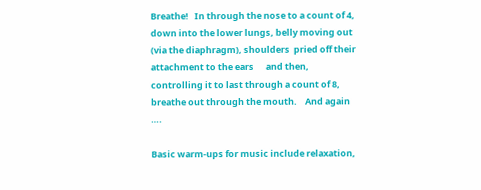Breathe!   In through the nose to a count of 4, down into the lower lungs, belly moving out (via the diaphragm), shoulders  pried off their attachment to the ears      and then,   controlling it to last through a count of 8, breathe out through the mouth.    And again  ….

Basic warm-ups for music include relaxation,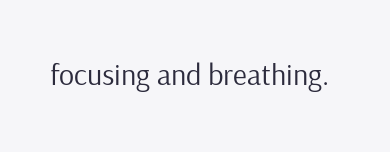focusing and breathing.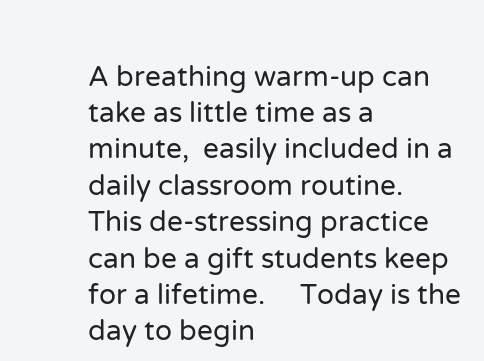A breathing warm-up can take as little time as a minute,  easily included in a daily classroom routine.    This de-stressing practice can be a gift students keep for a lifetime.     Today is the day to begin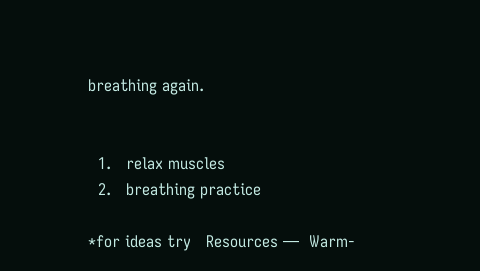breathing again.


  1.   relax muscles
  2.   breathing practice

*for ideas try   Resources —  Warm-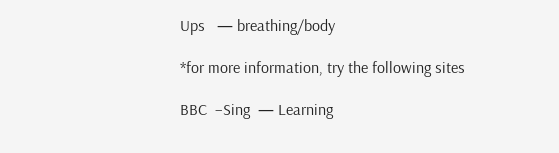Ups   — breathing/body

*for more information, try the following sites

BBC  –Sing  — Learning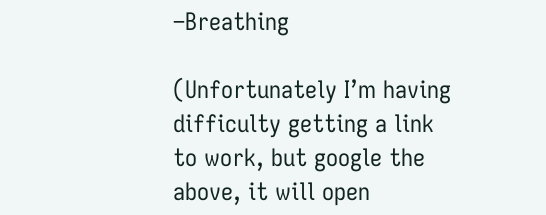–Breathing

(Unfortunately I’m having difficulty getting a link to work, but google the above, it will open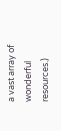a vast array of wonderful resources.)